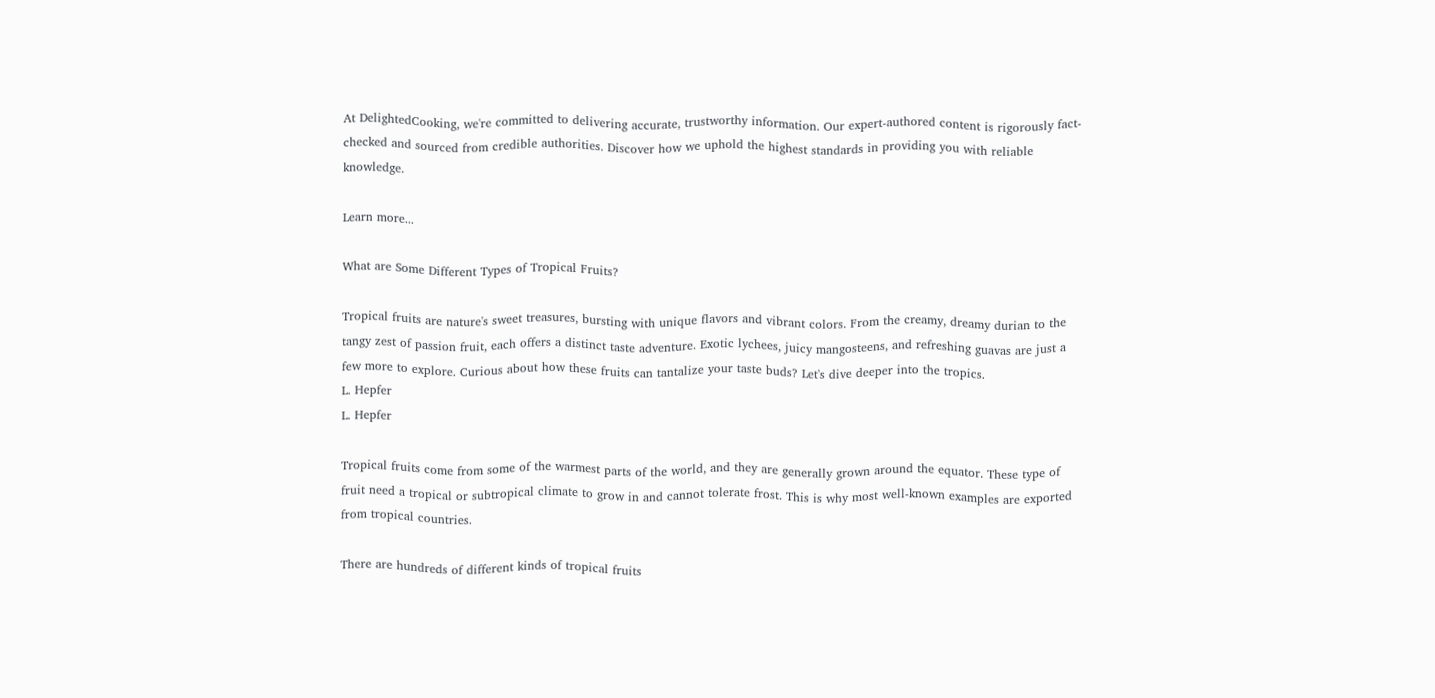At DelightedCooking, we're committed to delivering accurate, trustworthy information. Our expert-authored content is rigorously fact-checked and sourced from credible authorities. Discover how we uphold the highest standards in providing you with reliable knowledge.

Learn more...

What are Some Different Types of Tropical Fruits?

Tropical fruits are nature's sweet treasures, bursting with unique flavors and vibrant colors. From the creamy, dreamy durian to the tangy zest of passion fruit, each offers a distinct taste adventure. Exotic lychees, juicy mangosteens, and refreshing guavas are just a few more to explore. Curious about how these fruits can tantalize your taste buds? Let's dive deeper into the tropics.
L. Hepfer
L. Hepfer

Tropical fruits come from some of the warmest parts of the world, and they are generally grown around the equator. These type of fruit need a tropical or subtropical climate to grow in and cannot tolerate frost. This is why most well-known examples are exported from tropical countries.

There are hundreds of different kinds of tropical fruits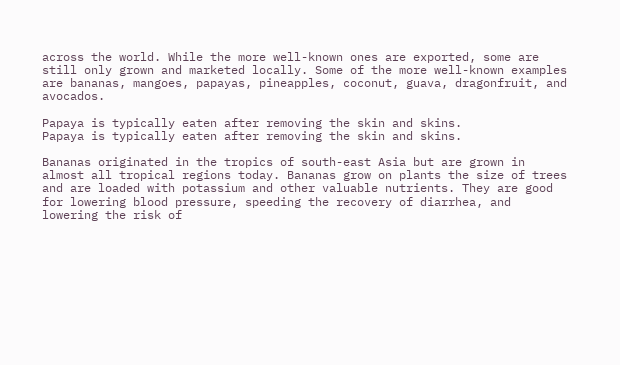across the world. While the more well-known ones are exported, some are still only grown and marketed locally. Some of the more well-known examples are bananas, mangoes, papayas, pineapples, coconut, guava, dragonfruit, and avocados.

Papaya is typically eaten after removing the skin and skins.
Papaya is typically eaten after removing the skin and skins.

Bananas originated in the tropics of south-east Asia but are grown in almost all tropical regions today. Bananas grow on plants the size of trees and are loaded with potassium and other valuable nutrients. They are good for lowering blood pressure, speeding the recovery of diarrhea, and lowering the risk of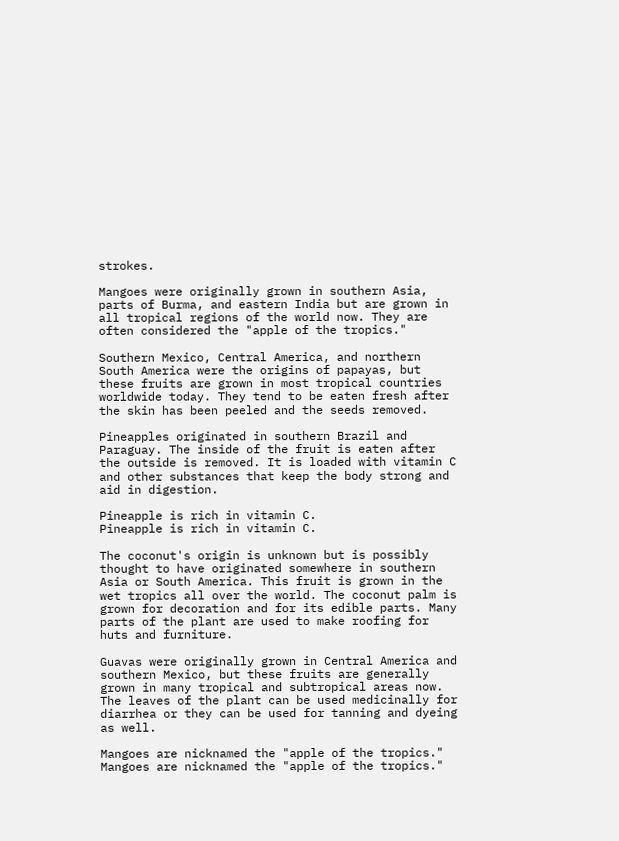strokes.

Mangoes were originally grown in southern Asia, parts of Burma, and eastern India but are grown in all tropical regions of the world now. They are often considered the "apple of the tropics."

Southern Mexico, Central America, and northern South America were the origins of papayas, but these fruits are grown in most tropical countries worldwide today. They tend to be eaten fresh after the skin has been peeled and the seeds removed.

Pineapples originated in southern Brazil and Paraguay. The inside of the fruit is eaten after the outside is removed. It is loaded with vitamin C and other substances that keep the body strong and aid in digestion.

Pineapple is rich in vitamin C.
Pineapple is rich in vitamin C.

The coconut's origin is unknown but is possibly thought to have originated somewhere in southern Asia or South America. This fruit is grown in the wet tropics all over the world. The coconut palm is grown for decoration and for its edible parts. Many parts of the plant are used to make roofing for huts and furniture.

Guavas were originally grown in Central America and southern Mexico, but these fruits are generally grown in many tropical and subtropical areas now. The leaves of the plant can be used medicinally for diarrhea or they can be used for tanning and dyeing as well.

Mangoes are nicknamed the "apple of the tropics."
Mangoes are nicknamed the "apple of the tropics."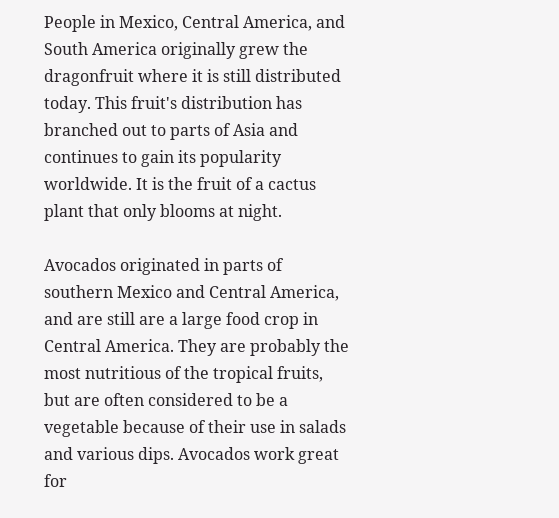People in Mexico, Central America, and South America originally grew the dragonfruit where it is still distributed today. This fruit's distribution has branched out to parts of Asia and continues to gain its popularity worldwide. It is the fruit of a cactus plant that only blooms at night.

Avocados originated in parts of southern Mexico and Central America, and are still are a large food crop in Central America. They are probably the most nutritious of the tropical fruits, but are often considered to be a vegetable because of their use in salads and various dips. Avocados work great for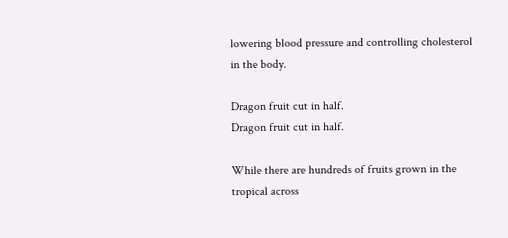lowering blood pressure and controlling cholesterol in the body.

Dragon fruit cut in half.
Dragon fruit cut in half.

While there are hundreds of fruits grown in the tropical across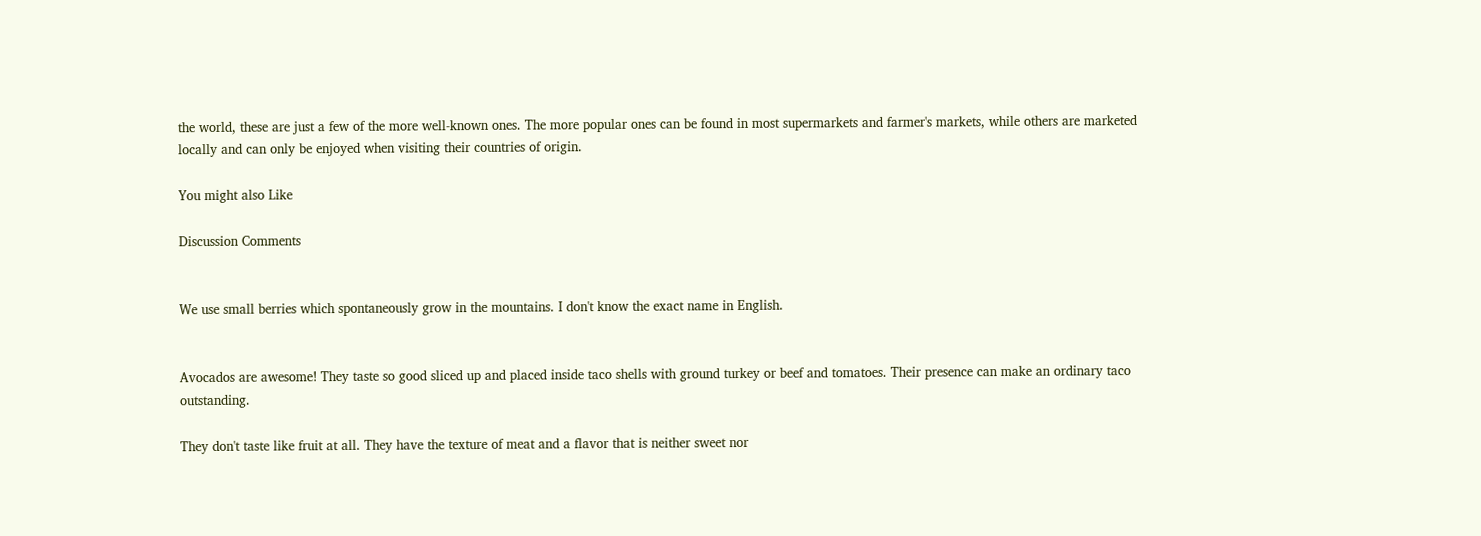the world, these are just a few of the more well-known ones. The more popular ones can be found in most supermarkets and farmer's markets, while others are marketed locally and can only be enjoyed when visiting their countries of origin.

You might also Like

Discussion Comments


We use small berries which spontaneously grow in the mountains. I don't know the exact name in English.


Avocados are awesome! They taste so good sliced up and placed inside taco shells with ground turkey or beef and tomatoes. Their presence can make an ordinary taco outstanding.

They don't taste like fruit at all. They have the texture of meat and a flavor that is neither sweet nor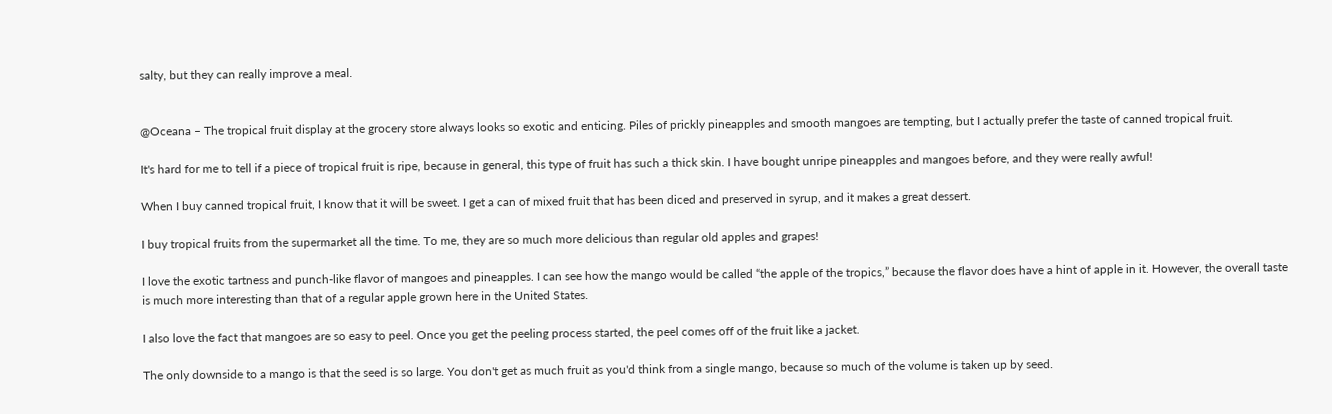salty, but they can really improve a meal.


@Oceana – The tropical fruit display at the grocery store always looks so exotic and enticing. Piles of prickly pineapples and smooth mangoes are tempting, but I actually prefer the taste of canned tropical fruit.

It's hard for me to tell if a piece of tropical fruit is ripe, because in general, this type of fruit has such a thick skin. I have bought unripe pineapples and mangoes before, and they were really awful!

When I buy canned tropical fruit, I know that it will be sweet. I get a can of mixed fruit that has been diced and preserved in syrup, and it makes a great dessert.

I buy tropical fruits from the supermarket all the time. To me, they are so much more delicious than regular old apples and grapes!

I love the exotic tartness and punch-like flavor of mangoes and pineapples. I can see how the mango would be called “the apple of the tropics,” because the flavor does have a hint of apple in it. However, the overall taste is much more interesting than that of a regular apple grown here in the United States.

I also love the fact that mangoes are so easy to peel. Once you get the peeling process started, the peel comes off of the fruit like a jacket.

The only downside to a mango is that the seed is so large. You don't get as much fruit as you'd think from a single mango, because so much of the volume is taken up by seed.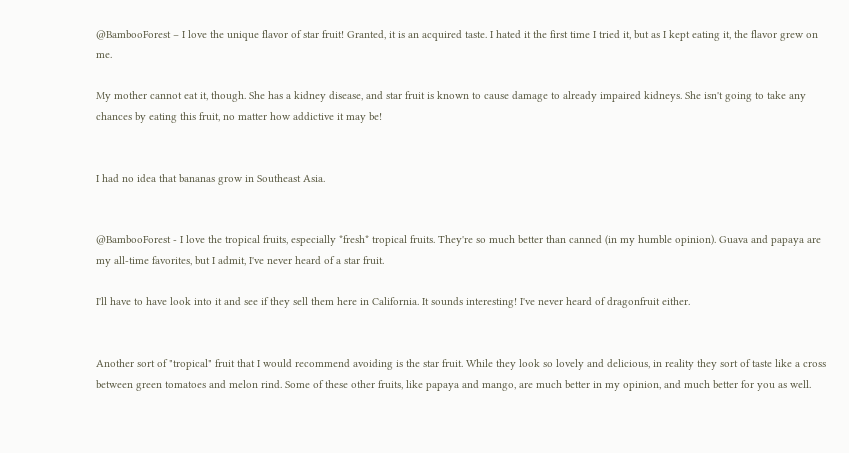@BambooForest – I love the unique flavor of star fruit! Granted, it is an acquired taste. I hated it the first time I tried it, but as I kept eating it, the flavor grew on me.

My mother cannot eat it, though. She has a kidney disease, and star fruit is known to cause damage to already impaired kidneys. She isn't going to take any chances by eating this fruit, no matter how addictive it may be!


I had no idea that bananas grow in Southeast Asia.


@BambooForest - I love the tropical fruits, especially *fresh* tropical fruits. They're so much better than canned (in my humble opinion). Guava and papaya are my all-time favorites, but I admit, I've never heard of a star fruit.

I'll have to have look into it and see if they sell them here in California. It sounds interesting! I've never heard of dragonfruit either.


Another sort of "tropical" fruit that I would recommend avoiding is the star fruit. While they look so lovely and delicious, in reality they sort of taste like a cross between green tomatoes and melon rind. Some of these other fruits, like papaya and mango, are much better in my opinion, and much better for you as well.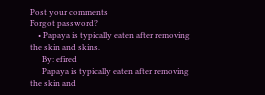Post your comments
Forgot password?
    • Papaya is typically eaten after removing the skin and skins.
      By: efired
      Papaya is typically eaten after removing the skin and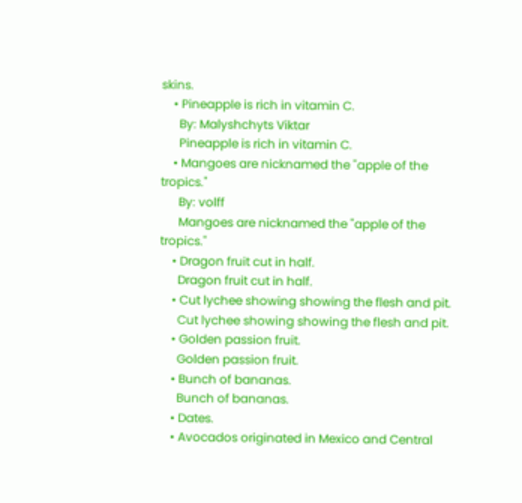skins.
    • Pineapple is rich in vitamin C.
      By: Malyshchyts Viktar
      Pineapple is rich in vitamin C.
    • Mangoes are nicknamed the "apple of the tropics."
      By: volff
      Mangoes are nicknamed the "apple of the tropics."
    • Dragon fruit cut in half.
      Dragon fruit cut in half.
    • Cut lychee showing showing the flesh and pit.
      Cut lychee showing showing the flesh and pit.
    • Golden passion fruit.
      Golden passion fruit.
    • Bunch of bananas.
      Bunch of bananas.
    • Dates.
    • Avocados originated in Mexico and Central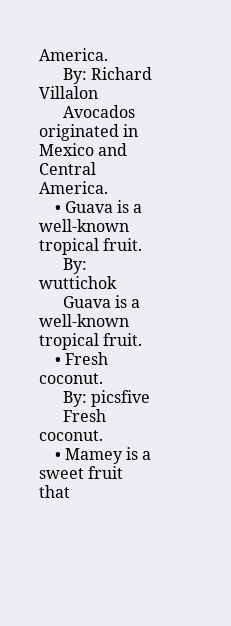America.
      By: Richard Villalon
      Avocados originated in Mexico and Central America.
    • Guava is a well-known tropical fruit.
      By: wuttichok
      Guava is a well-known tropical fruit.
    • Fresh coconut.
      By: picsfive
      Fresh coconut.
    • Mamey is a sweet fruit that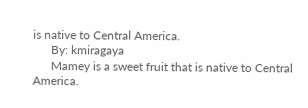is native to Central America.
      By: kmiragaya
      Mamey is a sweet fruit that is native to Central America.